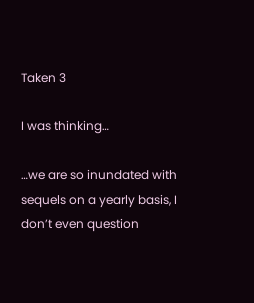Taken 3

I was thinking…

…we are so inundated with sequels on a yearly basis, I don’t even question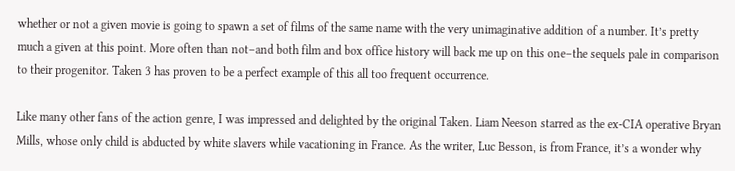whether or not a given movie is going to spawn a set of films of the same name with the very unimaginative addition of a number. It’s pretty much a given at this point. More often than not–and both film and box office history will back me up on this one–the sequels pale in comparison to their progenitor. Taken 3 has proven to be a perfect example of this all too frequent occurrence.

Like many other fans of the action genre, I was impressed and delighted by the original Taken. Liam Neeson starred as the ex-CIA operative Bryan Mills, whose only child is abducted by white slavers while vacationing in France. As the writer, Luc Besson, is from France, it’s a wonder why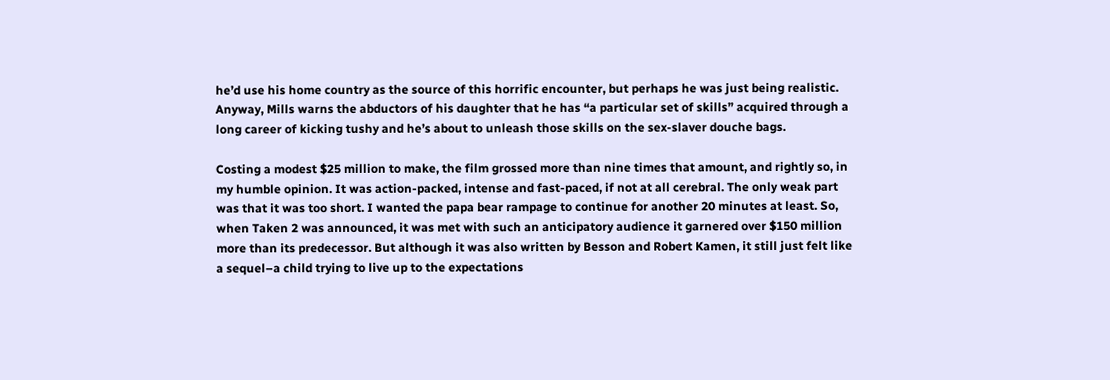he’d use his home country as the source of this horrific encounter, but perhaps he was just being realistic. Anyway, Mills warns the abductors of his daughter that he has “a particular set of skills” acquired through a long career of kicking tushy and he’s about to unleash those skills on the sex-slaver douche bags.

Costing a modest $25 million to make, the film grossed more than nine times that amount, and rightly so, in my humble opinion. It was action-packed, intense and fast-paced, if not at all cerebral. The only weak part was that it was too short. I wanted the papa bear rampage to continue for another 20 minutes at least. So, when Taken 2 was announced, it was met with such an anticipatory audience it garnered over $150 million more than its predecessor. But although it was also written by Besson and Robert Kamen, it still just felt like a sequel–a child trying to live up to the expectations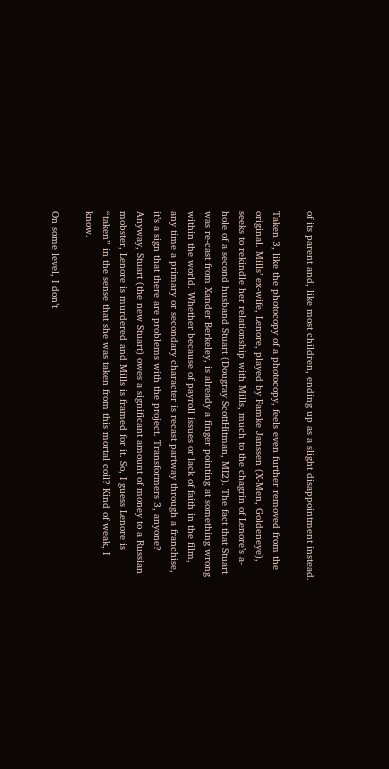of its parent and, like most children, ending up as a slight disappointment instead.

Taken 3, like the photocopy of a photocopy, feels even further removed from the original. Mills’ ex-wife, Lenore, played by Famke Janssen (X-Men, Goldeneye), seeks to rekindle her relationship with Mills, much to the chagrin of Lenore’s a-hole of a second husband Stuart (Dougray ScottHitman, MI2). The fact that Stuart was re-cast from Xander Berkeley, is already a finger pointing at something wrong within the world. Whether because of payroll issues or lack of faith in the film, any time a primary or secondary character is recast partway through a franchise, it’s a sign that there are problems with the project. Transformers 3, anyone? Anyway, Stuart (the new Stuart) owes a significant amount of money to a Russian mobster, Lenore is murdered and Mills is framed for it. So, I guess Lenore is “taken” in the sense that she was taken from this mortal coil? Kind of weak, I know.

On some level, I don’t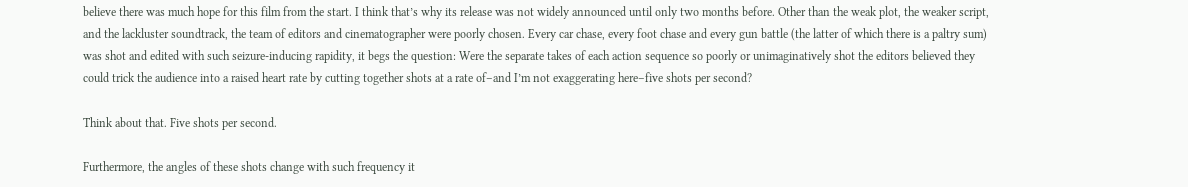believe there was much hope for this film from the start. I think that’s why its release was not widely announced until only two months before. Other than the weak plot, the weaker script, and the lackluster soundtrack, the team of editors and cinematographer were poorly chosen. Every car chase, every foot chase and every gun battle (the latter of which there is a paltry sum) was shot and edited with such seizure-inducing rapidity, it begs the question: Were the separate takes of each action sequence so poorly or unimaginatively shot the editors believed they could trick the audience into a raised heart rate by cutting together shots at a rate of–and I’m not exaggerating here–five shots per second?

Think about that. Five shots per second.

Furthermore, the angles of these shots change with such frequency it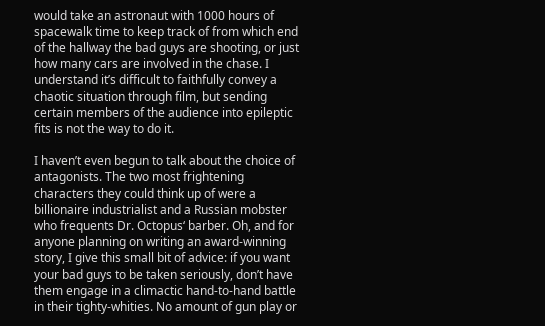would take an astronaut with 1000 hours of spacewalk time to keep track of from which end of the hallway the bad guys are shooting, or just how many cars are involved in the chase. I understand it’s difficult to faithfully convey a chaotic situation through film, but sending certain members of the audience into epileptic fits is not the way to do it.

I haven’t even begun to talk about the choice of antagonists. The two most frightening characters they could think up of were a billionaire industrialist and a Russian mobster who frequents Dr. Octopus‘ barber. Oh, and for anyone planning on writing an award-winning story, I give this small bit of advice: if you want your bad guys to be taken seriously, don’t have them engage in a climactic hand-to-hand battle in their tighty-whities. No amount of gun play or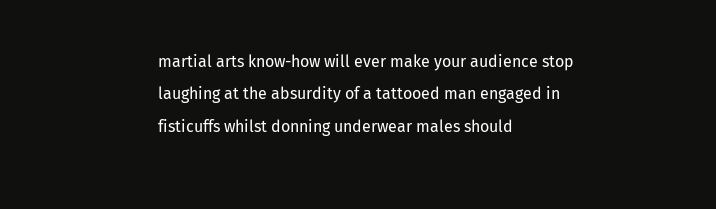martial arts know-how will ever make your audience stop laughing at the absurdity of a tattooed man engaged in fisticuffs whilst donning underwear males should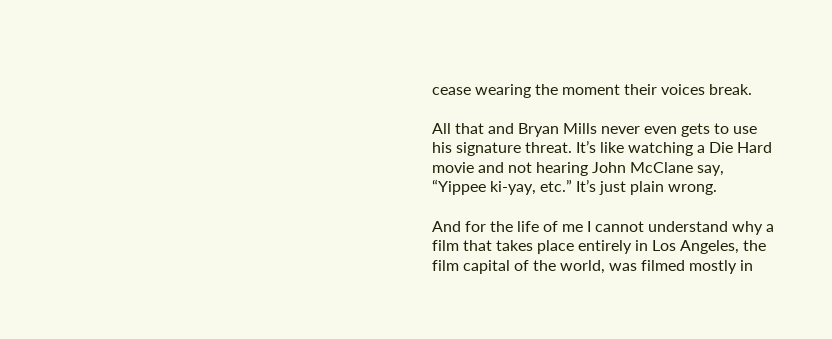cease wearing the moment their voices break.

All that and Bryan Mills never even gets to use his signature threat. It’s like watching a Die Hard movie and not hearing John McClane say, “Yippee ki-yay, etc.” It’s just plain wrong.

And for the life of me I cannot understand why a film that takes place entirely in Los Angeles, the film capital of the world, was filmed mostly in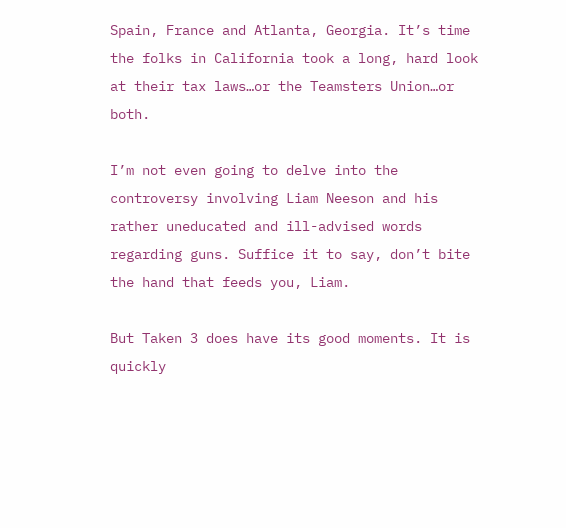Spain, France and Atlanta, Georgia. It’s time the folks in California took a long, hard look at their tax laws…or the Teamsters Union…or both.

I’m not even going to delve into the controversy involving Liam Neeson and his rather uneducated and ill-advised words regarding guns. Suffice it to say, don’t bite the hand that feeds you, Liam.

But Taken 3 does have its good moments. It is quickly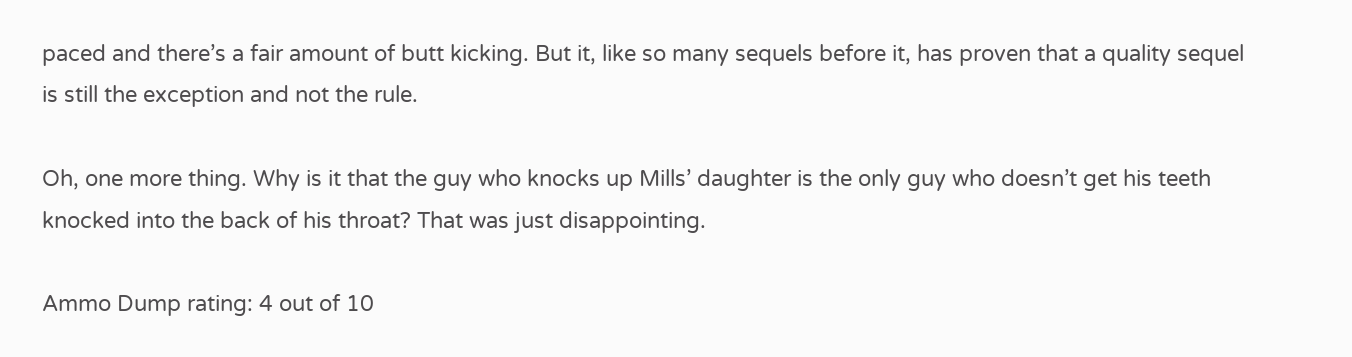paced and there’s a fair amount of butt kicking. But it, like so many sequels before it, has proven that a quality sequel is still the exception and not the rule.

Oh, one more thing. Why is it that the guy who knocks up Mills’ daughter is the only guy who doesn’t get his teeth knocked into the back of his throat? That was just disappointing.

Ammo Dump rating: 4 out of 10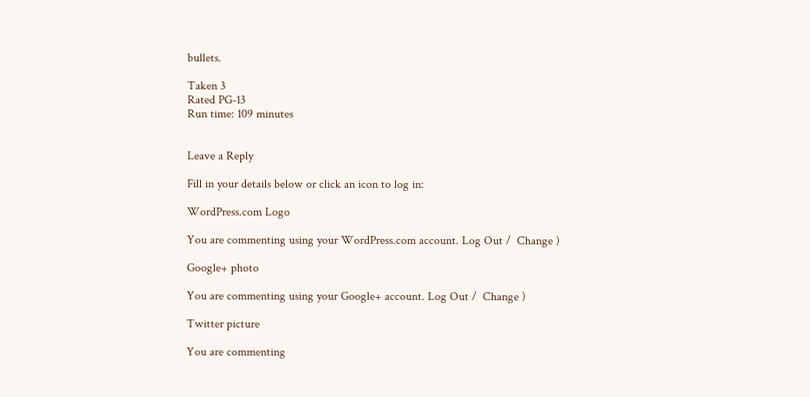bullets.

Taken 3
Rated PG-13
Run time: 109 minutes


Leave a Reply

Fill in your details below or click an icon to log in:

WordPress.com Logo

You are commenting using your WordPress.com account. Log Out /  Change )

Google+ photo

You are commenting using your Google+ account. Log Out /  Change )

Twitter picture

You are commenting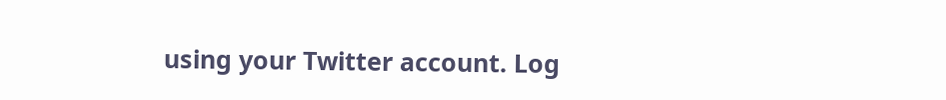using your Twitter account. Log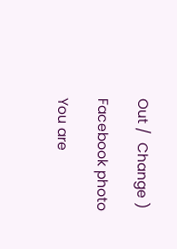Out /  Change )

Facebook photo

You are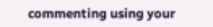commenting using your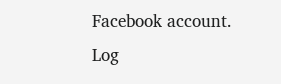Facebook account. Log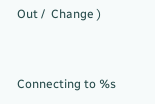Out /  Change )


Connecting to %s